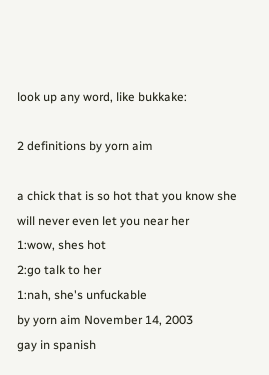look up any word, like bukkake:

2 definitions by yorn aim

a chick that is so hot that you know she will never even let you near her
1:wow, shes hot
2:go talk to her
1:nah, she's unfuckable
by yorn aim November 14, 2003
gay in spanish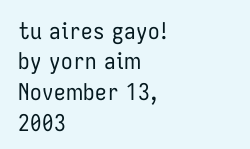tu aires gayo!
by yorn aim November 13, 2003